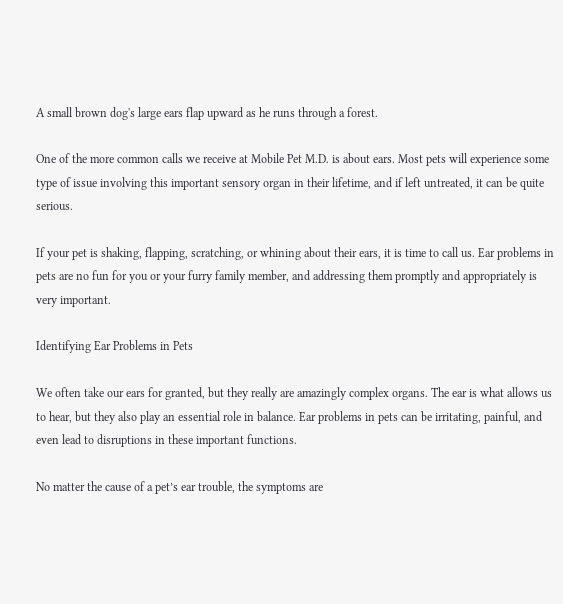A small brown dog's large ears flap upward as he runs through a forest.

One of the more common calls we receive at Mobile Pet M.D. is about ears. Most pets will experience some type of issue involving this important sensory organ in their lifetime, and if left untreated, it can be quite serious.

If your pet is shaking, flapping, scratching, or whining about their ears, it is time to call us. Ear problems in pets are no fun for you or your furry family member, and addressing them promptly and appropriately is very important.

Identifying Ear Problems in Pets

We often take our ears for granted, but they really are amazingly complex organs. The ear is what allows us to hear, but they also play an essential role in balance. Ear problems in pets can be irritating, painful, and even lead to disruptions in these important functions.

No matter the cause of a pet’s ear trouble, the symptoms are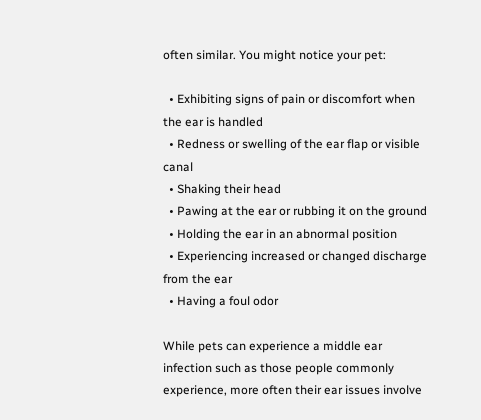often similar. You might notice your pet:

  • Exhibiting signs of pain or discomfort when the ear is handled
  • Redness or swelling of the ear flap or visible canal
  • Shaking their head
  • Pawing at the ear or rubbing it on the ground
  • Holding the ear in an abnormal position
  • Experiencing increased or changed discharge from the ear
  • Having a foul odor

While pets can experience a middle ear infection such as those people commonly experience, more often their ear issues involve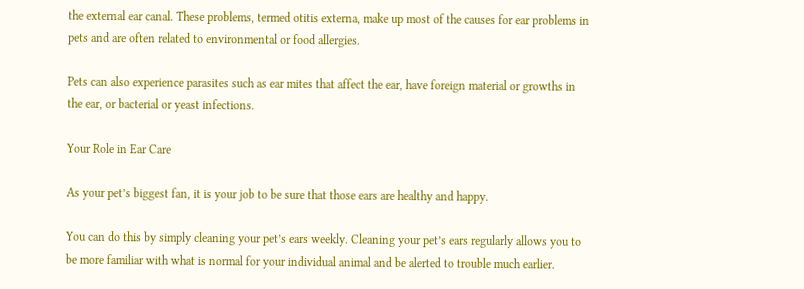the external ear canal. These problems, termed otitis externa, make up most of the causes for ear problems in pets and are often related to environmental or food allergies.

Pets can also experience parasites such as ear mites that affect the ear, have foreign material or growths in the ear, or bacterial or yeast infections.

Your Role in Ear Care

As your pet’s biggest fan, it is your job to be sure that those ears are healthy and happy.

You can do this by simply cleaning your pet’s ears weekly. Cleaning your pet’s ears regularly allows you to be more familiar with what is normal for your individual animal and be alerted to trouble much earlier.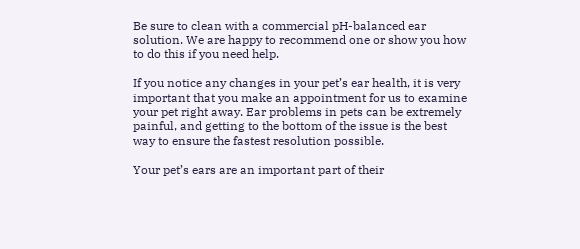Be sure to clean with a commercial pH-balanced ear solution. We are happy to recommend one or show you how to do this if you need help.

If you notice any changes in your pet’s ear health, it is very important that you make an appointment for us to examine your pet right away. Ear problems in pets can be extremely painful, and getting to the bottom of the issue is the best way to ensure the fastest resolution possible.

Your pet’s ears are an important part of their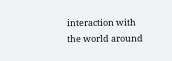interaction with the world around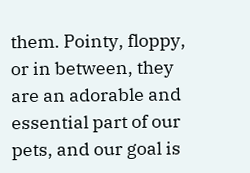them. Pointy, floppy, or in between, they are an adorable and essential part of our pets, and our goal is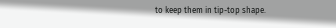to keep them in tip-top shape.